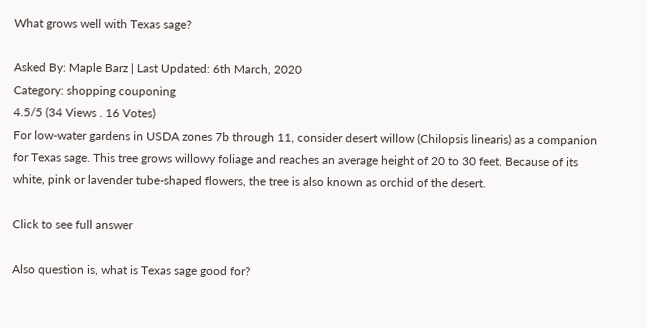What grows well with Texas sage?

Asked By: Maple Barz | Last Updated: 6th March, 2020
Category: shopping couponing
4.5/5 (34 Views . 16 Votes)
For low-water gardens in USDA zones 7b through 11, consider desert willow (Chilopsis linearis) as a companion for Texas sage. This tree grows willowy foliage and reaches an average height of 20 to 30 feet. Because of its white, pink or lavender tube-shaped flowers, the tree is also known as orchid of the desert.

Click to see full answer

Also question is, what is Texas sage good for?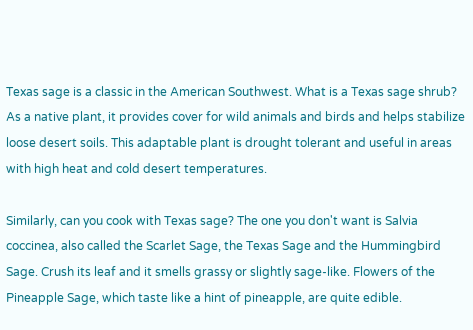Texas sage is a classic in the American Southwest. What is a Texas sage shrub? As a native plant, it provides cover for wild animals and birds and helps stabilize loose desert soils. This adaptable plant is drought tolerant and useful in areas with high heat and cold desert temperatures.

Similarly, can you cook with Texas sage? The one you don't want is Salvia coccinea, also called the Scarlet Sage, the Texas Sage and the Hummingbird Sage. Crush its leaf and it smells grassy or slightly sage-like. Flowers of the Pineapple Sage, which taste like a hint of pineapple, are quite edible.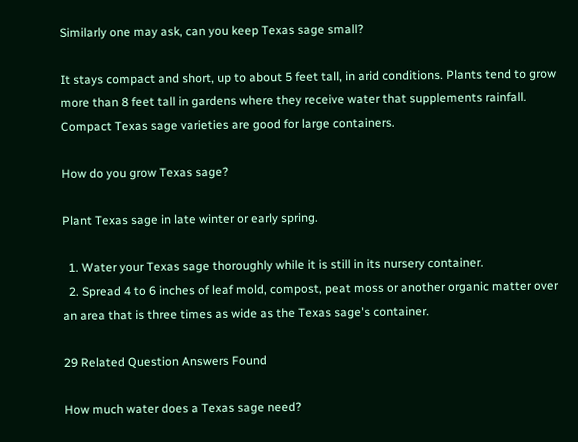Similarly one may ask, can you keep Texas sage small?

It stays compact and short, up to about 5 feet tall, in arid conditions. Plants tend to grow more than 8 feet tall in gardens where they receive water that supplements rainfall. Compact Texas sage varieties are good for large containers.

How do you grow Texas sage?

Plant Texas sage in late winter or early spring.

  1. Water your Texas sage thoroughly while it is still in its nursery container.
  2. Spread 4 to 6 inches of leaf mold, compost, peat moss or another organic matter over an area that is three times as wide as the Texas sage's container.

29 Related Question Answers Found

How much water does a Texas sage need?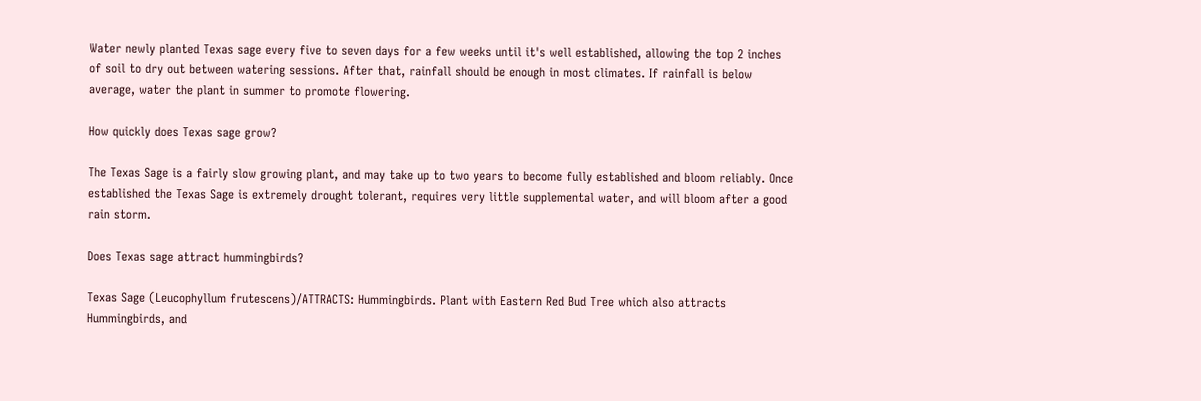Water newly planted Texas sage every five to seven days for a few weeks until it's well established, allowing the top 2 inches of soil to dry out between watering sessions. After that, rainfall should be enough in most climates. If rainfall is below average, water the plant in summer to promote flowering.

How quickly does Texas sage grow?

The Texas Sage is a fairly slow growing plant, and may take up to two years to become fully established and bloom reliably. Once established the Texas Sage is extremely drought tolerant, requires very little supplemental water, and will bloom after a good rain storm.

Does Texas sage attract hummingbirds?

Texas Sage (Leucophyllum frutescens)/ATTRACTS: Hummingbirds. Plant with Eastern Red Bud Tree which also attracts Hummingbirds, and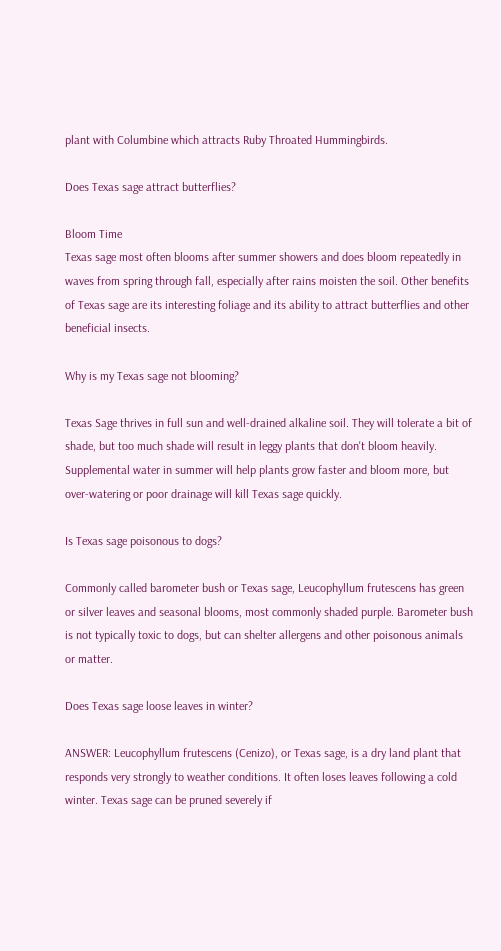plant with Columbine which attracts Ruby Throated Hummingbirds.

Does Texas sage attract butterflies?

Bloom Time
Texas sage most often blooms after summer showers and does bloom repeatedly in waves from spring through fall, especially after rains moisten the soil. Other benefits of Texas sage are its interesting foliage and its ability to attract butterflies and other beneficial insects.

Why is my Texas sage not blooming?

Texas Sage thrives in full sun and well-drained alkaline soil. They will tolerate a bit of shade, but too much shade will result in leggy plants that don't bloom heavily. Supplemental water in summer will help plants grow faster and bloom more, but over-watering or poor drainage will kill Texas sage quickly.

Is Texas sage poisonous to dogs?

Commonly called barometer bush or Texas sage, Leucophyllum frutescens has green or silver leaves and seasonal blooms, most commonly shaded purple. Barometer bush is not typically toxic to dogs, but can shelter allergens and other poisonous animals or matter.

Does Texas sage loose leaves in winter?

ANSWER: Leucophyllum frutescens (Cenizo), or Texas sage, is a dry land plant that responds very strongly to weather conditions. It often loses leaves following a cold winter. Texas sage can be pruned severely if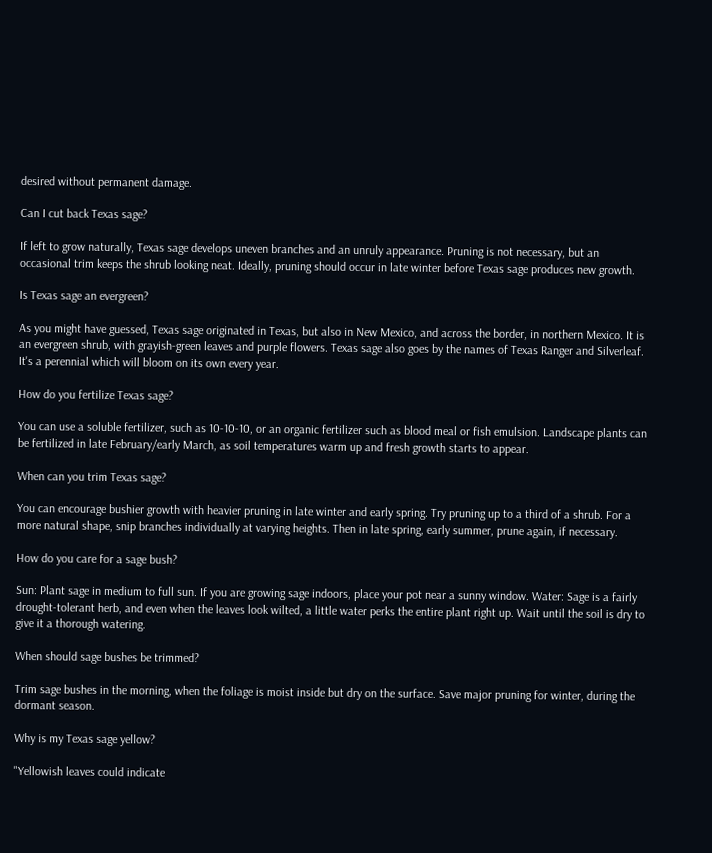desired without permanent damage.

Can I cut back Texas sage?

If left to grow naturally, Texas sage develops uneven branches and an unruly appearance. Pruning is not necessary, but an occasional trim keeps the shrub looking neat. Ideally, pruning should occur in late winter before Texas sage produces new growth.

Is Texas sage an evergreen?

As you might have guessed, Texas sage originated in Texas, but also in New Mexico, and across the border, in northern Mexico. It is an evergreen shrub, with grayish-green leaves and purple flowers. Texas sage also goes by the names of Texas Ranger and Silverleaf. It's a perennial which will bloom on its own every year.

How do you fertilize Texas sage?

You can use a soluble fertilizer, such as 10-10-10, or an organic fertilizer such as blood meal or fish emulsion. Landscape plants can be fertilized in late February/early March, as soil temperatures warm up and fresh growth starts to appear.

When can you trim Texas sage?

You can encourage bushier growth with heavier pruning in late winter and early spring. Try pruning up to a third of a shrub. For a more natural shape, snip branches individually at varying heights. Then in late spring, early summer, prune again, if necessary.

How do you care for a sage bush?

Sun: Plant sage in medium to full sun. If you are growing sage indoors, place your pot near a sunny window. Water: Sage is a fairly drought-tolerant herb, and even when the leaves look wilted, a little water perks the entire plant right up. Wait until the soil is dry to give it a thorough watering.

When should sage bushes be trimmed?

Trim sage bushes in the morning, when the foliage is moist inside but dry on the surface. Save major pruning for winter, during the dormant season.

Why is my Texas sage yellow?

"Yellowish leaves could indicate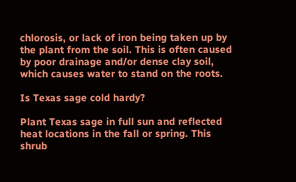chlorosis, or lack of iron being taken up by the plant from the soil. This is often caused by poor drainage and/or dense clay soil, which causes water to stand on the roots.

Is Texas sage cold hardy?

Plant Texas sage in full sun and reflected heat locations in the fall or spring. This shrub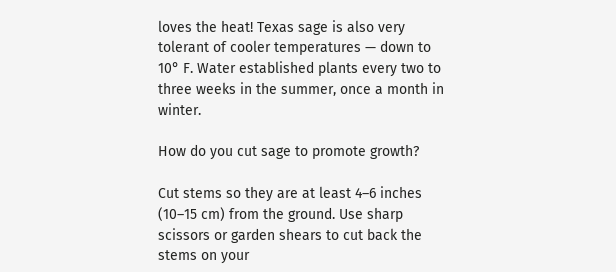loves the heat! Texas sage is also very tolerant of cooler temperatures — down to 10° F. Water established plants every two to three weeks in the summer, once a month in winter.

How do you cut sage to promote growth?

Cut stems so they are at least 4–6 inches (10–15 cm) from the ground. Use sharp scissors or garden shears to cut back the stems on your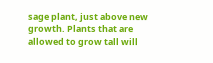sage plant, just above new growth. Plants that are allowed to grow tall will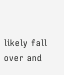likely fall over and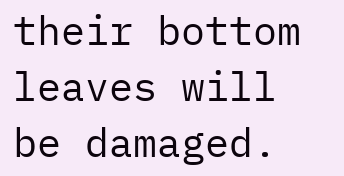their bottom leaves will be damaged.